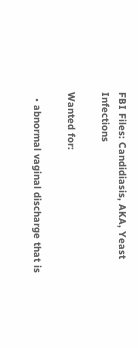FBI Files: Candidiasis, AKA, Yeast Infections

Wanted for:

  • abnormal vaginal discharge that is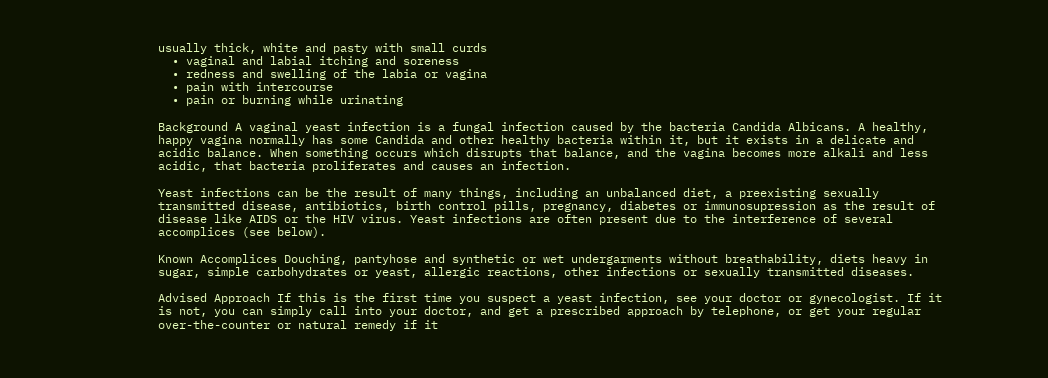usually thick, white and pasty with small curds
  • vaginal and labial itching and soreness
  • redness and swelling of the labia or vagina
  • pain with intercourse
  • pain or burning while urinating

Background A vaginal yeast infection is a fungal infection caused by the bacteria Candida Albicans. A healthy, happy vagina normally has some Candida and other healthy bacteria within it, but it exists in a delicate and acidic balance. When something occurs which disrupts that balance, and the vagina becomes more alkali and less acidic, that bacteria proliferates and causes an infection.

Yeast infections can be the result of many things, including an unbalanced diet, a preexisting sexually transmitted disease, antibiotics, birth control pills, pregnancy, diabetes or immunosupression as the result of disease like AIDS or the HIV virus. Yeast infections are often present due to the interference of several accomplices (see below).

Known Accomplices Douching, pantyhose and synthetic or wet undergarments without breathability, diets heavy in sugar, simple carbohydrates or yeast, allergic reactions, other infections or sexually transmitted diseases.

Advised Approach If this is the first time you suspect a yeast infection, see your doctor or gynecologist. If it is not, you can simply call into your doctor, and get a prescribed approach by telephone, or get your regular over-the-counter or natural remedy if it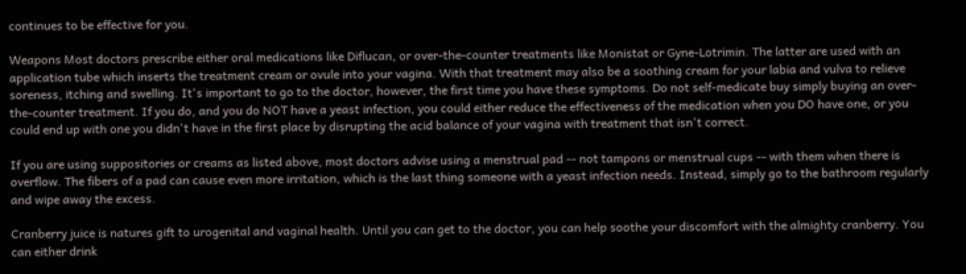continues to be effective for you.

Weapons Most doctors prescribe either oral medications like Diflucan, or over-the-counter treatments like Monistat or Gyne-Lotrimin. The latter are used with an application tube which inserts the treatment cream or ovule into your vagina. With that treatment may also be a soothing cream for your labia and vulva to relieve soreness, itching and swelling. It's important to go to the doctor, however, the first time you have these symptoms. Do not self-medicate buy simply buying an over-the-counter treatment. If you do, and you do NOT have a yeast infection, you could either reduce the effectiveness of the medication when you DO have one, or you could end up with one you didn't have in the first place by disrupting the acid balance of your vagina with treatment that isn't correct.

If you are using suppositories or creams as listed above, most doctors advise using a menstrual pad -- not tampons or menstrual cups -- with them when there is overflow. The fibers of a pad can cause even more irritation, which is the last thing someone with a yeast infection needs. Instead, simply go to the bathroom regularly and wipe away the excess.

Cranberry juice is natures gift to urogenital and vaginal health. Until you can get to the doctor, you can help soothe your discomfort with the almighty cranberry. You can either drink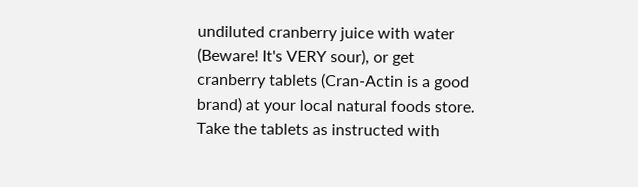undiluted cranberry juice with water (Beware! It's VERY sour), or get cranberry tablets (Cran-Actin is a good brand) at your local natural foods store. Take the tablets as instructed with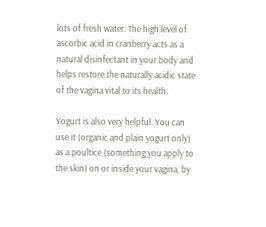lots of fresh water. The high level of ascorbic acid in cranberry acts as a natural disinfectant in your body and helps restore the naturally acidic state of the vagina vital to its health.

Yogurt is also very helpful. You can use it (organic and plain yogurt only) as a poultice (something you apply to the skin) on or inside your vagina, by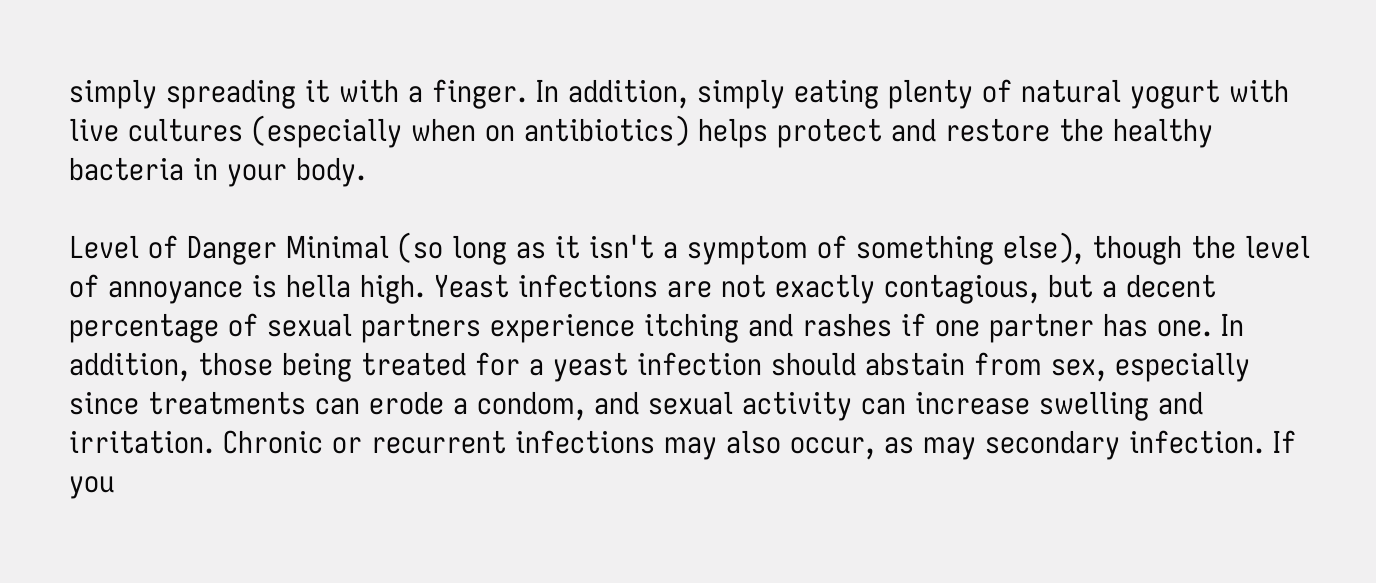simply spreading it with a finger. In addition, simply eating plenty of natural yogurt with live cultures (especially when on antibiotics) helps protect and restore the healthy bacteria in your body.

Level of Danger Minimal (so long as it isn't a symptom of something else), though the level of annoyance is hella high. Yeast infections are not exactly contagious, but a decent percentage of sexual partners experience itching and rashes if one partner has one. In addition, those being treated for a yeast infection should abstain from sex, especially since treatments can erode a condom, and sexual activity can increase swelling and irritation. Chronic or recurrent infections may also occur, as may secondary infection. If you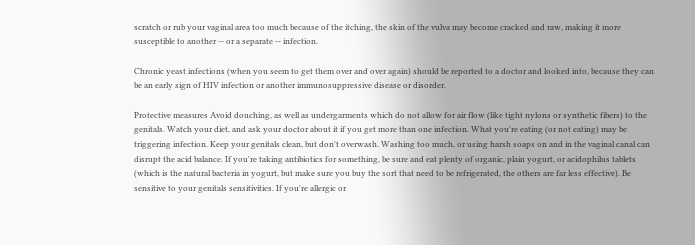scratch or rub your vaginal area too much because of the itching, the skin of the vulva may become cracked and raw, making it more susceptible to another -- or a separate -- infection.

Chronic yeast infections (when you seem to get them over and over again) should be reported to a doctor and looked into, because they can be an early sign of HIV infection or another immunosuppressive disease or disorder.

Protective measures Avoid douching, as well as undergarments which do not allow for air flow (like tight nylons or synthetic fibers) to the genitals. Watch your diet, and ask your doctor about it if you get more than one infection. What you're eating (or not eating) may be triggering infection. Keep your genitals clean, but don't overwash. Washing too much, or using harsh soaps on and in the vaginal canal can disrupt the acid balance. If you're taking antibiotics for something, be sure and eat plenty of organic, plain yogurt, or acidophilus tablets (which is the natural bacteria in yogurt, but make sure you buy the sort that need to be refrigerated, the others are far less effective). Be sensitive to your genitals sensitivities. If you're allergic or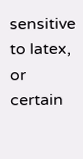sensitive to latex, or certain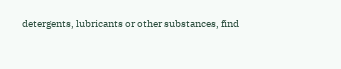detergents, lubricants or other substances, find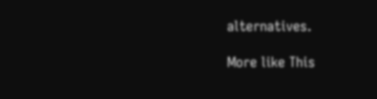alternatives.

More like This